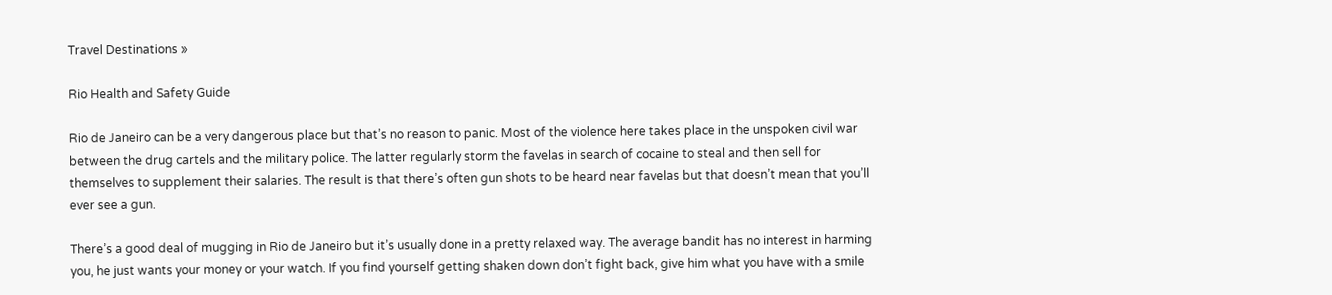Travel Destinations »

Rio Health and Safety Guide

Rio de Janeiro can be a very dangerous place but that’s no reason to panic. Most of the violence here takes place in the unspoken civil war between the drug cartels and the military police. The latter regularly storm the favelas in search of cocaine to steal and then sell for themselves to supplement their salaries. The result is that there’s often gun shots to be heard near favelas but that doesn’t mean that you’ll ever see a gun.

There’s a good deal of mugging in Rio de Janeiro but it’s usually done in a pretty relaxed way. The average bandit has no interest in harming you, he just wants your money or your watch. If you find yourself getting shaken down don’t fight back, give him what you have with a smile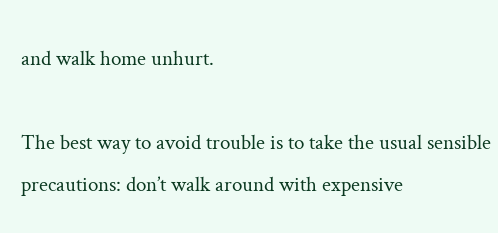and walk home unhurt.

The best way to avoid trouble is to take the usual sensible precautions: don’t walk around with expensive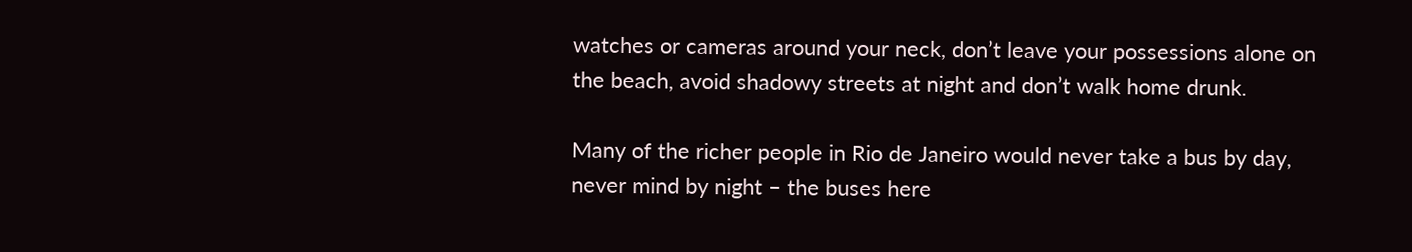watches or cameras around your neck, don’t leave your possessions alone on the beach, avoid shadowy streets at night and don’t walk home drunk.

Many of the richer people in Rio de Janeiro would never take a bus by day, never mind by night – the buses here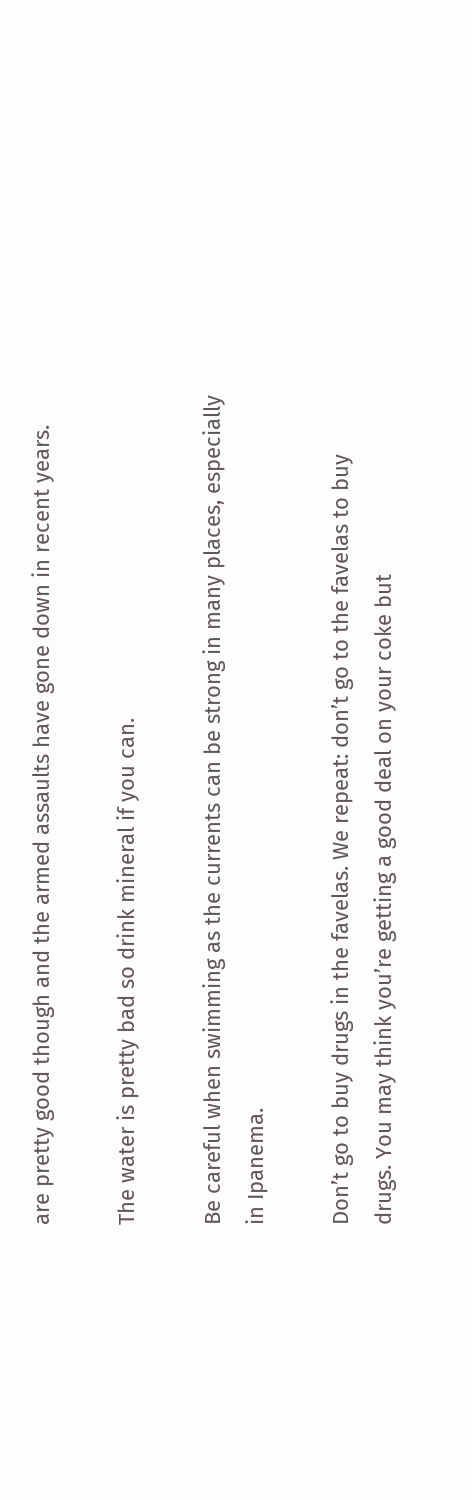are pretty good though and the armed assaults have gone down in recent years.

The water is pretty bad so drink mineral if you can.

Be careful when swimming as the currents can be strong in many places, especially in Ipanema.

Don’t go to buy drugs in the favelas. We repeat: don’t go to the favelas to buy drugs. You may think you’re getting a good deal on your coke but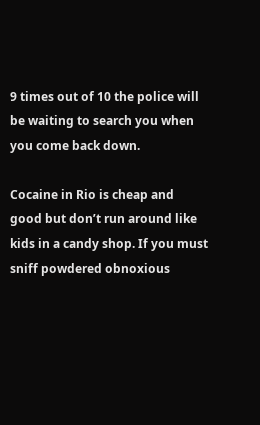9 times out of 10 the police will be waiting to search you when you come back down.

Cocaine in Rio is cheap and good but don’t run around like kids in a candy shop. If you must sniff powdered obnoxious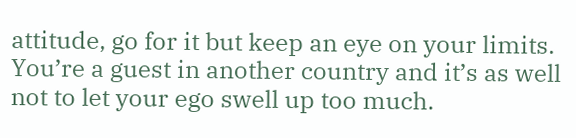attitude, go for it but keep an eye on your limits. You’re a guest in another country and it’s as well not to let your ego swell up too much.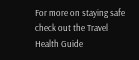For more on staying safe check out the Travel Health Guide